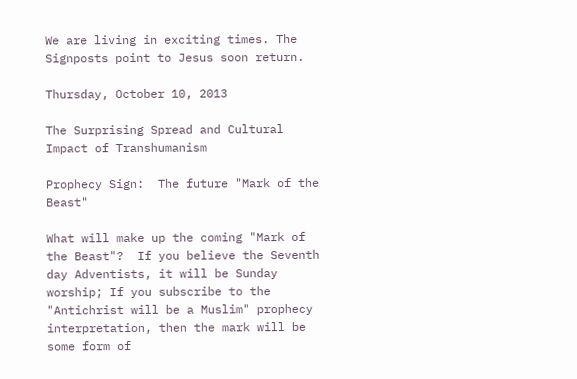We are living in exciting times. The Signposts point to Jesus soon return.

Thursday, October 10, 2013

The Surprising Spread and Cultural Impact of Transhumanism

Prophecy Sign:  The future "Mark of the Beast"

What will make up the coming "Mark of the Beast"?  If you believe the Seventh day Adventists, it will be Sunday worship; If you subscribe to the "Antichrist will be a Muslim" prophecy interpretation, then the mark will be some form of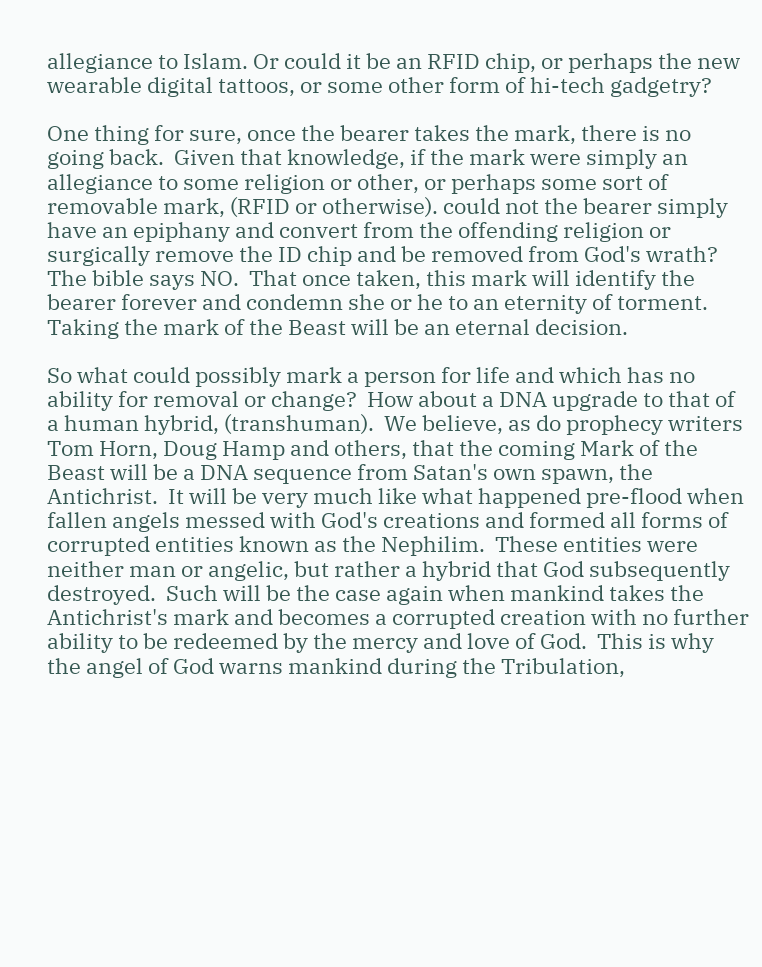allegiance to Islam. Or could it be an RFID chip, or perhaps the new wearable digital tattoos, or some other form of hi-tech gadgetry?

One thing for sure, once the bearer takes the mark, there is no going back.  Given that knowledge, if the mark were simply an allegiance to some religion or other, or perhaps some sort of removable mark, (RFID or otherwise). could not the bearer simply have an epiphany and convert from the offending religion or surgically remove the ID chip and be removed from God's wrath?  The bible says NO.  That once taken, this mark will identify the bearer forever and condemn she or he to an eternity of torment. Taking the mark of the Beast will be an eternal decision.

So what could possibly mark a person for life and which has no ability for removal or change?  How about a DNA upgrade to that of a human hybrid, (transhuman).  We believe, as do prophecy writers Tom Horn, Doug Hamp and others, that the coming Mark of the Beast will be a DNA sequence from Satan's own spawn, the Antichrist.  It will be very much like what happened pre-flood when fallen angels messed with God's creations and formed all forms of corrupted entities known as the Nephilim.  These entities were neither man or angelic, but rather a hybrid that God subsequently destroyed.  Such will be the case again when mankind takes the Antichrist's mark and becomes a corrupted creation with no further ability to be redeemed by the mercy and love of God.  This is why the angel of God warns mankind during the Tribulation,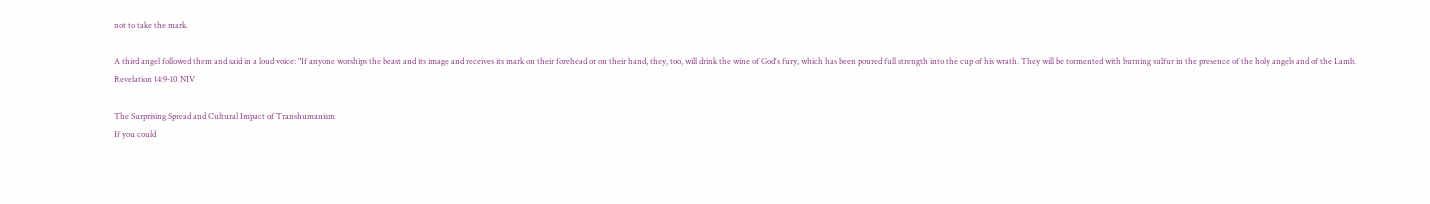not to take the mark.

A third angel followed them and said in a loud voice: "If anyone worships the beast and its image and receives its mark on their forehead or on their hand, they, too, will drink the wine of God's fury, which has been poured full strength into the cup of his wrath. They will be tormented with burning sulfur in the presence of the holy angels and of the Lamb. Revelation 14:9-10 NIV

The Surprising Spread and Cultural Impact of Transhumanism
If you could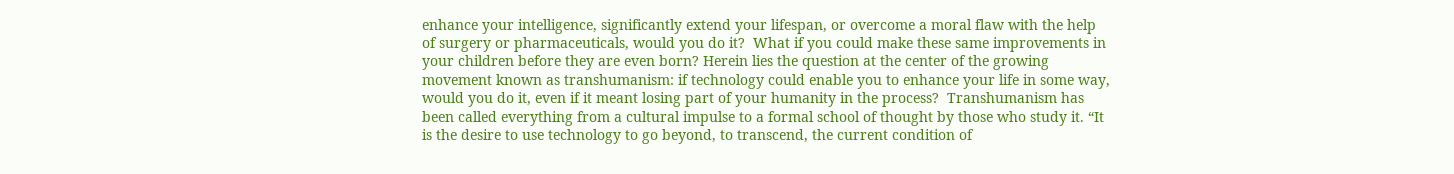enhance your intelligence, significantly extend your lifespan, or overcome a moral flaw with the help of surgery or pharmaceuticals, would you do it?  What if you could make these same improvements in your children before they are even born? Herein lies the question at the center of the growing movement known as transhumanism: if technology could enable you to enhance your life in some way, would you do it, even if it meant losing part of your humanity in the process?  Transhumanism has been called everything from a cultural impulse to a formal school of thought by those who study it. “It is the desire to use technology to go beyond, to transcend, the current condition of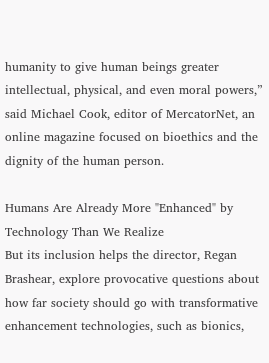humanity to give human beings greater intellectual, physical, and even moral powers,” said Michael Cook, editor of MercatorNet, an online magazine focused on bioethics and the dignity of the human person.

Humans Are Already More "Enhanced" by Technology Than We Realize
But its inclusion helps the director, Regan Brashear, explore provocative questions about how far society should go with transformative enhancement technologies, such as bionics,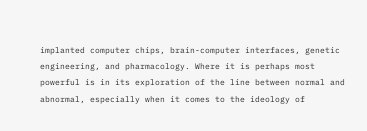implanted computer chips, brain-computer interfaces, genetic engineering, and pharmacology. Where it is perhaps most powerful is in its exploration of the line between normal and abnormal, especially when it comes to the ideology of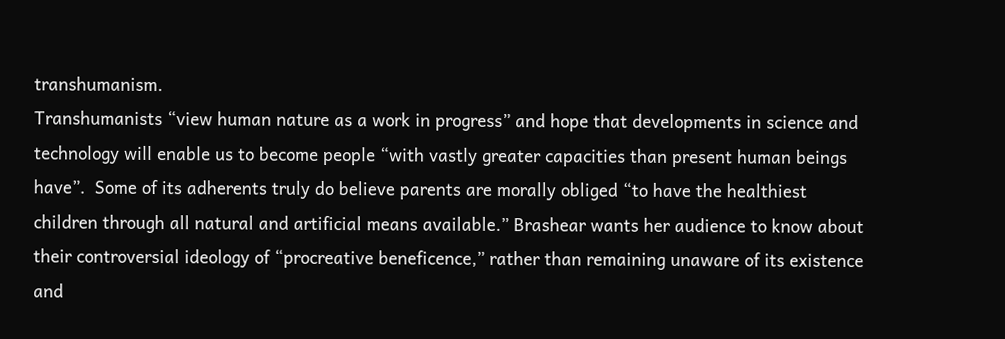transhumanism.
Transhumanists “view human nature as a work in progress” and hope that developments in science and technology will enable us to become people “with vastly greater capacities than present human beings have”.  Some of its adherents truly do believe parents are morally obliged “to have the healthiest children through all natural and artificial means available.” Brashear wants her audience to know about their controversial ideology of “procreative beneficence,” rather than remaining unaware of its existence and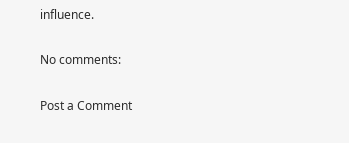influence.

No comments:

Post a Comment